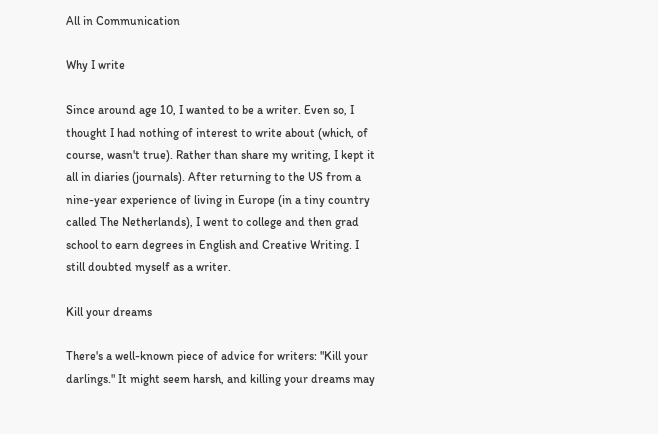All in Communication

Why I write

Since around age 10, I wanted to be a writer. Even so, I thought I had nothing of interest to write about (which, of course, wasn't true). Rather than share my writing, I kept it all in diaries (journals). After returning to the US from a nine-year experience of living in Europe (in a tiny country called The Netherlands), I went to college and then grad school to earn degrees in English and Creative Writing. I still doubted myself as a writer.

Kill your dreams

There's a well-known piece of advice for writers: "Kill your darlings." It might seem harsh, and killing your dreams may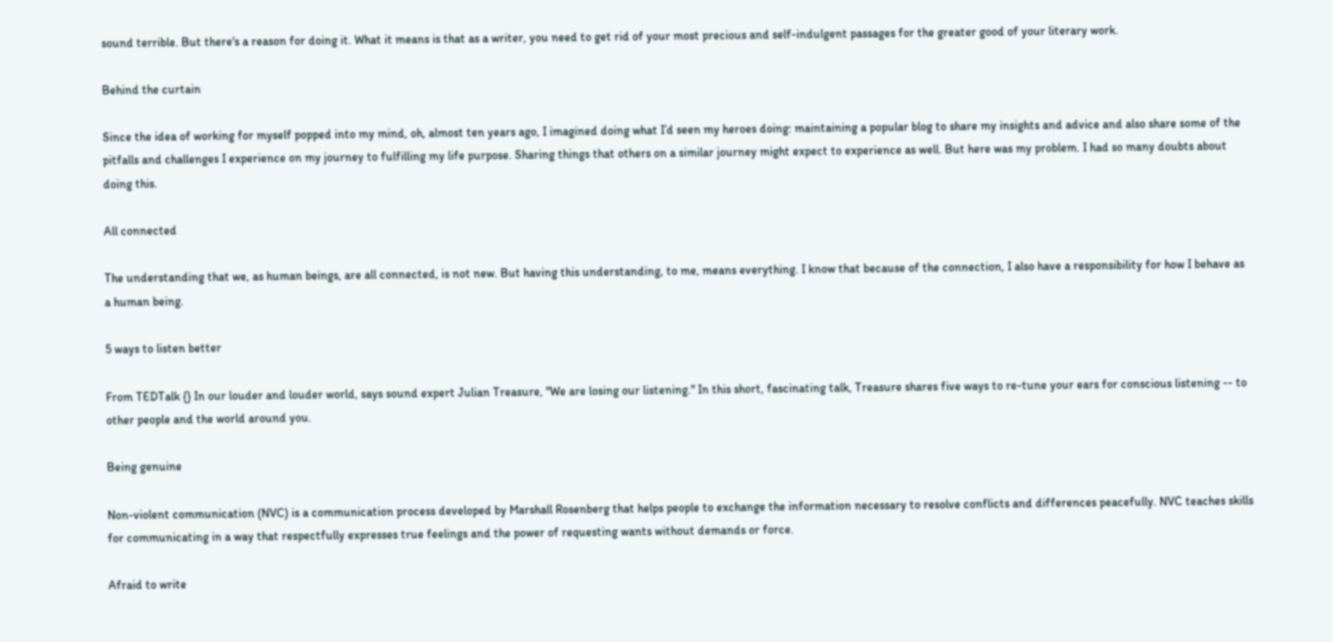sound terrible. But there's a reason for doing it. What it means is that as a writer, you need to get rid of your most precious and self-indulgent passages for the greater good of your literary work.

Behind the curtain

Since the idea of working for myself popped into my mind, oh, almost ten years ago, I imagined doing what I’d seen my heroes doing: maintaining a popular blog to share my insights and advice and also share some of the pitfalls and challenges I experience on my journey to fulfilling my life purpose. Sharing things that others on a similar journey might expect to experience as well. But here was my problem. I had so many doubts about doing this.

All connected

The understanding that we, as human beings, are all connected, is not new. But having this understanding, to me, means everything. I know that because of the connection, I also have a responsibility for how I behave as a human being.

5 ways to listen better

From TEDTalk {} In our louder and louder world, says sound expert Julian Treasure, "We are losing our listening." In this short, fascinating talk, Treasure shares five ways to re-tune your ears for conscious listening -- to other people and the world around you.

Being genuine

Non-violent communication (NVC) is a communication process developed by Marshall Rosenberg that helps people to exchange the information necessary to resolve conflicts and differences peacefully. NVC teaches skills for communicating in a way that respectfully expresses true feelings and the power of requesting wants without demands or force.

Afraid to write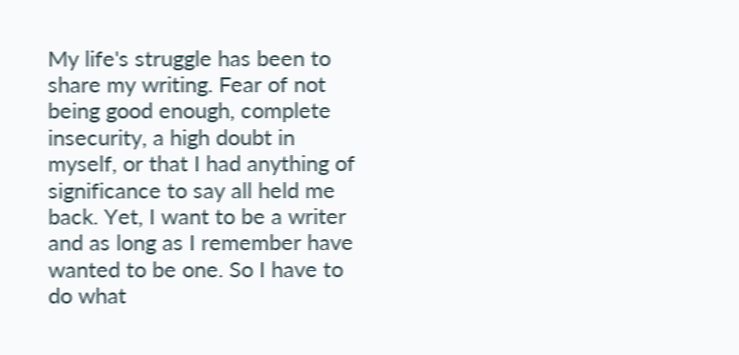My life's struggle has been to share my writing. Fear of not being good enough, complete insecurity, a high doubt in myself, or that I had anything of significance to say all held me back. Yet, I want to be a writer and as long as I remember have wanted to be one. So I have to do what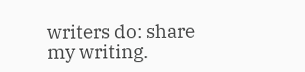writers do: share my writing.